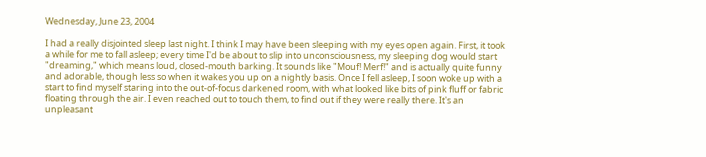Wednesday, June 23, 2004

I had a really disjointed sleep last night. I think I may have been sleeping with my eyes open again. First, it took a while for me to fall asleep; every time I'd be about to slip into unconsciousness, my sleeping dog would start "dreaming," which means loud, closed-mouth barking. It sounds like "Mouf! Merf!" and is actually quite funny and adorable, though less so when it wakes you up on a nightly basis. Once I fell asleep, I soon woke up with a start to find myself staring into the out-of-focus darkened room, with what looked like bits of pink fluff or fabric floating through the air. I even reached out to touch them, to find out if they were really there. It's an unpleasant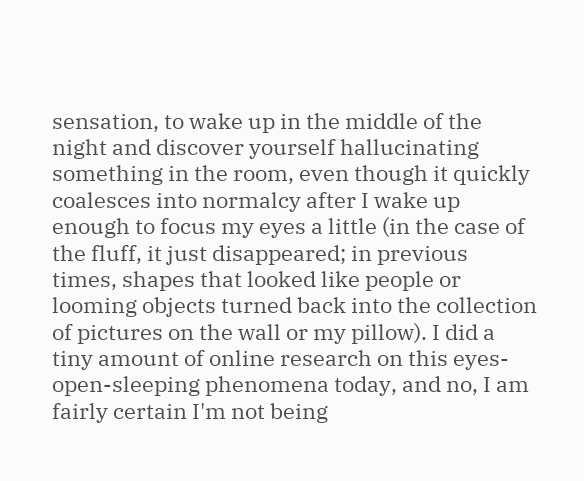sensation, to wake up in the middle of the night and discover yourself hallucinating something in the room, even though it quickly coalesces into normalcy after I wake up enough to focus my eyes a little (in the case of the fluff, it just disappeared; in previous times, shapes that looked like people or looming objects turned back into the collection of pictures on the wall or my pillow). I did a tiny amount of online research on this eyes-open-sleeping phenomena today, and no, I am fairly certain I'm not being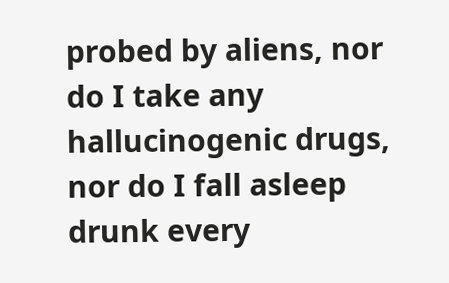probed by aliens, nor do I take any hallucinogenic drugs, nor do I fall asleep drunk every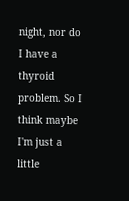night, nor do I have a thyroid problem. So I think maybe I'm just a little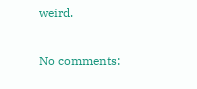weird.

No comments: